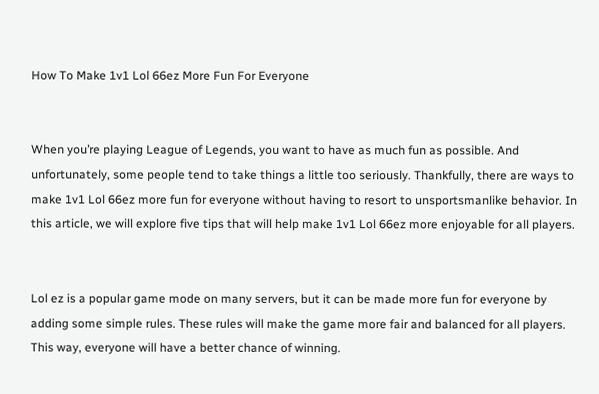How To Make 1v1 Lol 66ez More Fun For Everyone


When you’re playing League of Legends, you want to have as much fun as possible. And unfortunately, some people tend to take things a little too seriously. Thankfully, there are ways to make 1v1 Lol 66ez more fun for everyone without having to resort to unsportsmanlike behavior. In this article, we will explore five tips that will help make 1v1 Lol 66ez more enjoyable for all players.


Lol ez is a popular game mode on many servers, but it can be made more fun for everyone by adding some simple rules. These rules will make the game more fair and balanced for all players. This way, everyone will have a better chance of winning.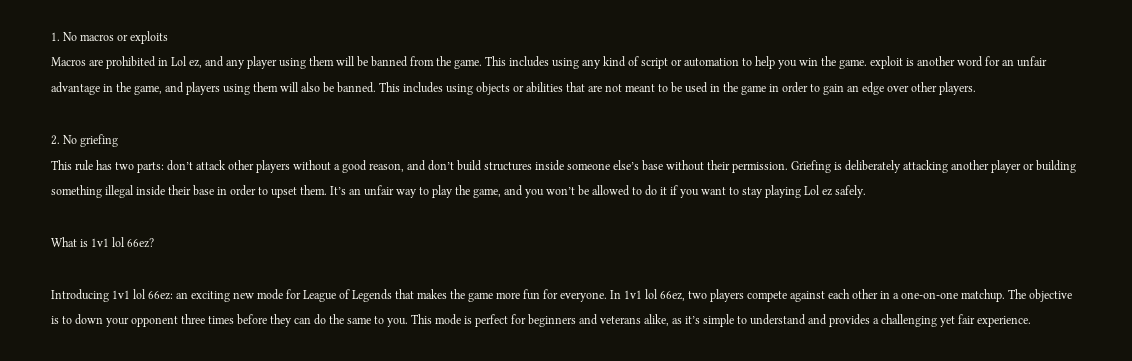1. No macros or exploits
Macros are prohibited in Lol ez, and any player using them will be banned from the game. This includes using any kind of script or automation to help you win the game. exploit is another word for an unfair advantage in the game, and players using them will also be banned. This includes using objects or abilities that are not meant to be used in the game in order to gain an edge over other players.

2. No griefing
This rule has two parts: don’t attack other players without a good reason, and don’t build structures inside someone else’s base without their permission. Griefing is deliberately attacking another player or building something illegal inside their base in order to upset them. It’s an unfair way to play the game, and you won’t be allowed to do it if you want to stay playing Lol ez safely.

What is 1v1 lol 66ez?

Introducing 1v1 lol 66ez: an exciting new mode for League of Legends that makes the game more fun for everyone. In 1v1 lol 66ez, two players compete against each other in a one-on-one matchup. The objective is to down your opponent three times before they can do the same to you. This mode is perfect for beginners and veterans alike, as it’s simple to understand and provides a challenging yet fair experience.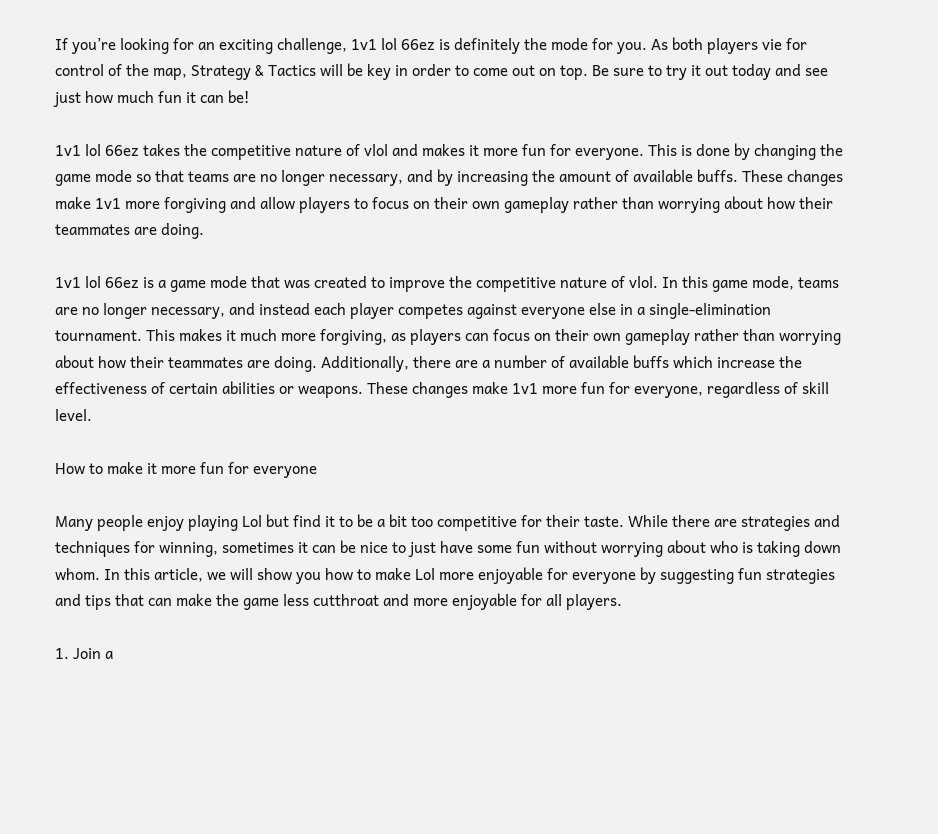If you’re looking for an exciting challenge, 1v1 lol 66ez is definitely the mode for you. As both players vie for control of the map, Strategy & Tactics will be key in order to come out on top. Be sure to try it out today and see just how much fun it can be!

1v1 lol 66ez takes the competitive nature of vlol and makes it more fun for everyone. This is done by changing the game mode so that teams are no longer necessary, and by increasing the amount of available buffs. These changes make 1v1 more forgiving and allow players to focus on their own gameplay rather than worrying about how their teammates are doing.

1v1 lol 66ez is a game mode that was created to improve the competitive nature of vlol. In this game mode, teams are no longer necessary, and instead each player competes against everyone else in a single-elimination tournament. This makes it much more forgiving, as players can focus on their own gameplay rather than worrying about how their teammates are doing. Additionally, there are a number of available buffs which increase the effectiveness of certain abilities or weapons. These changes make 1v1 more fun for everyone, regardless of skill level.

How to make it more fun for everyone

Many people enjoy playing Lol but find it to be a bit too competitive for their taste. While there are strategies and techniques for winning, sometimes it can be nice to just have some fun without worrying about who is taking down whom. In this article, we will show you how to make Lol more enjoyable for everyone by suggesting fun strategies and tips that can make the game less cutthroat and more enjoyable for all players.

1. Join a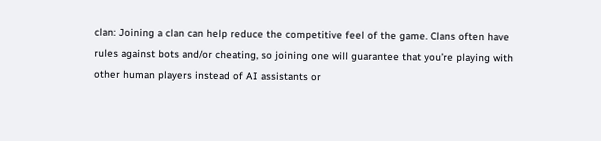clan: Joining a clan can help reduce the competitive feel of the game. Clans often have rules against bots and/or cheating, so joining one will guarantee that you’re playing with other human players instead of AI assistants or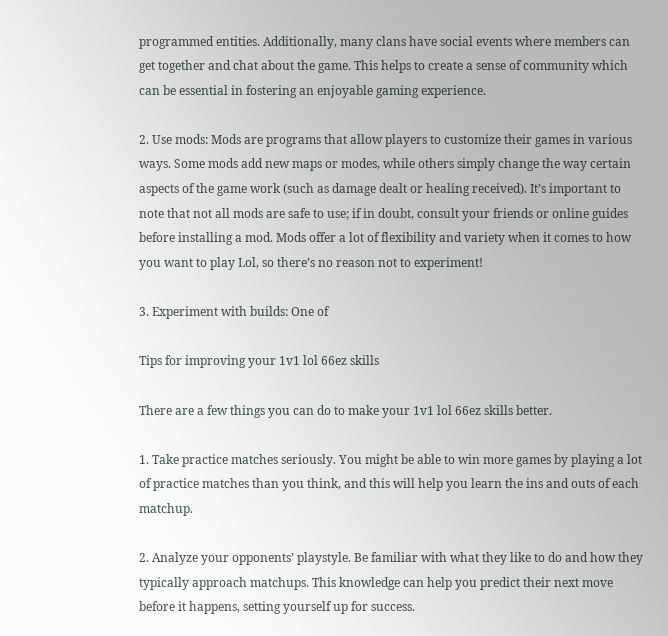programmed entities. Additionally, many clans have social events where members can get together and chat about the game. This helps to create a sense of community which can be essential in fostering an enjoyable gaming experience.

2. Use mods: Mods are programs that allow players to customize their games in various ways. Some mods add new maps or modes, while others simply change the way certain aspects of the game work (such as damage dealt or healing received). It’s important to note that not all mods are safe to use; if in doubt, consult your friends or online guides before installing a mod. Mods offer a lot of flexibility and variety when it comes to how you want to play Lol, so there’s no reason not to experiment!

3. Experiment with builds: One of

Tips for improving your 1v1 lol 66ez skills

There are a few things you can do to make your 1v1 lol 66ez skills better.

1. Take practice matches seriously. You might be able to win more games by playing a lot of practice matches than you think, and this will help you learn the ins and outs of each matchup.

2. Analyze your opponents’ playstyle. Be familiar with what they like to do and how they typically approach matchups. This knowledge can help you predict their next move before it happens, setting yourself up for success.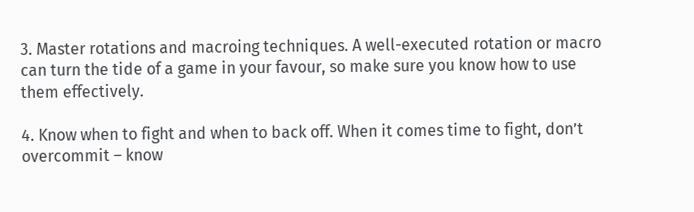3. Master rotations and macroing techniques. A well-executed rotation or macro can turn the tide of a game in your favour, so make sure you know how to use them effectively.

4. Know when to fight and when to back off. When it comes time to fight, don’t overcommit – know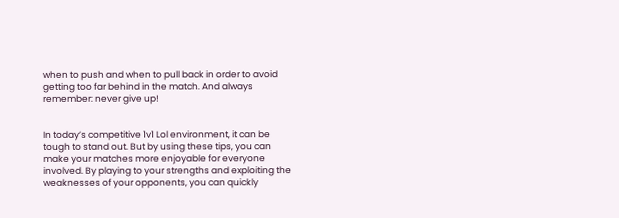when to push and when to pull back in order to avoid getting too far behind in the match. And always remember: never give up!


In today’s competitive 1v1 Lol environment, it can be tough to stand out. But by using these tips, you can make your matches more enjoyable for everyone involved. By playing to your strengths and exploiting the weaknesses of your opponents, you can quickly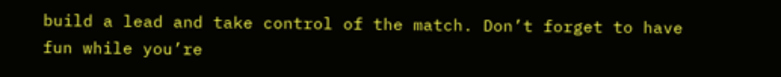build a lead and take control of the match. Don’t forget to have fun while you’re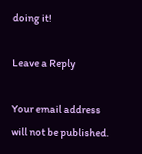doing it!

Leave a Reply

Your email address will not be published.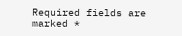Required fields are marked *